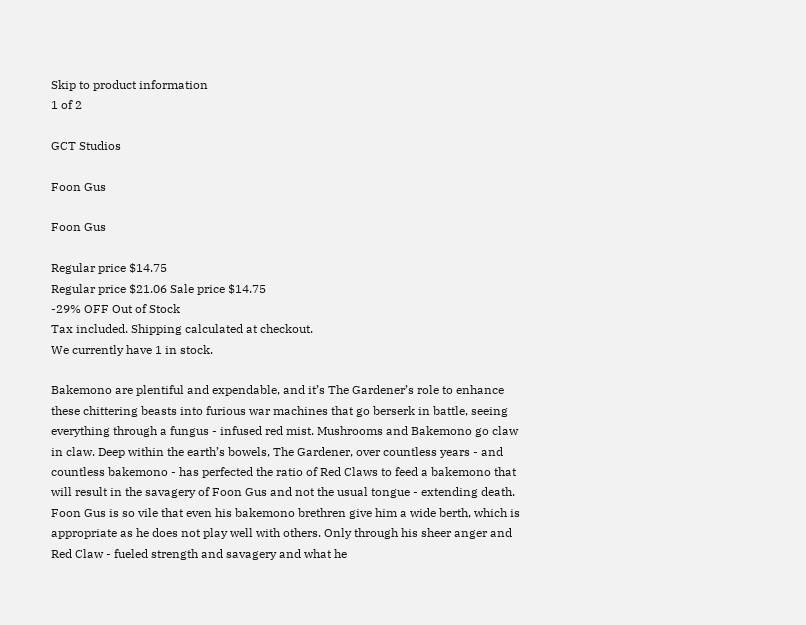Skip to product information
1 of 2

GCT Studios

Foon Gus

Foon Gus

Regular price $14.75
Regular price $21.06 Sale price $14.75
-29% OFF Out of Stock
Tax included. Shipping calculated at checkout.
We currently have 1 in stock.

Bakemono are plentiful and expendable, and it’s The Gardener’s role to enhance these chittering beasts into furious war machines that go berserk in battle, seeing everything through a fungus - infused red mist. Mushrooms and Bakemono go claw in claw. Deep within the earth’s bowels, The Gardener, over countless years - and countless bakemono - has perfected the ratio of Red Claws to feed a bakemono that will result in the savagery of Foon Gus and not the usual tongue - extending death. Foon Gus is so vile that even his bakemono brethren give him a wide berth, which is appropriate as he does not play well with others. Only through his sheer anger and Red Claw - fueled strength and savagery and what he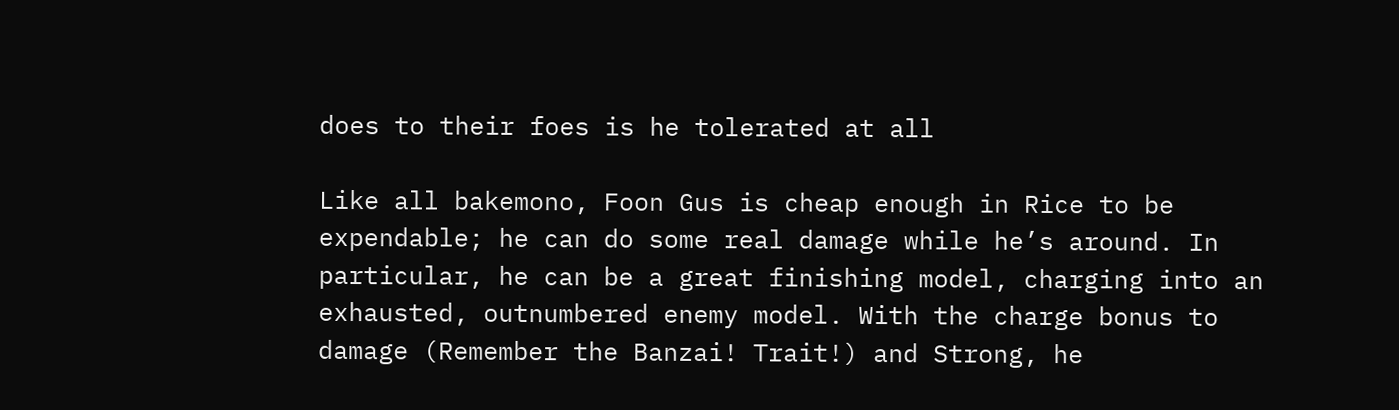does to their foes is he tolerated at all

Like all bakemono, Foon Gus is cheap enough in Rice to be expendable; he can do some real damage while he’s around. In particular, he can be a great finishing model, charging into an exhausted, outnumbered enemy model. With the charge bonus to damage (Remember the Banzai! Trait!) and Strong, he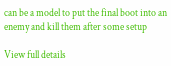can be a model to put the final boot into an enemy and kill them after some setup

View full details